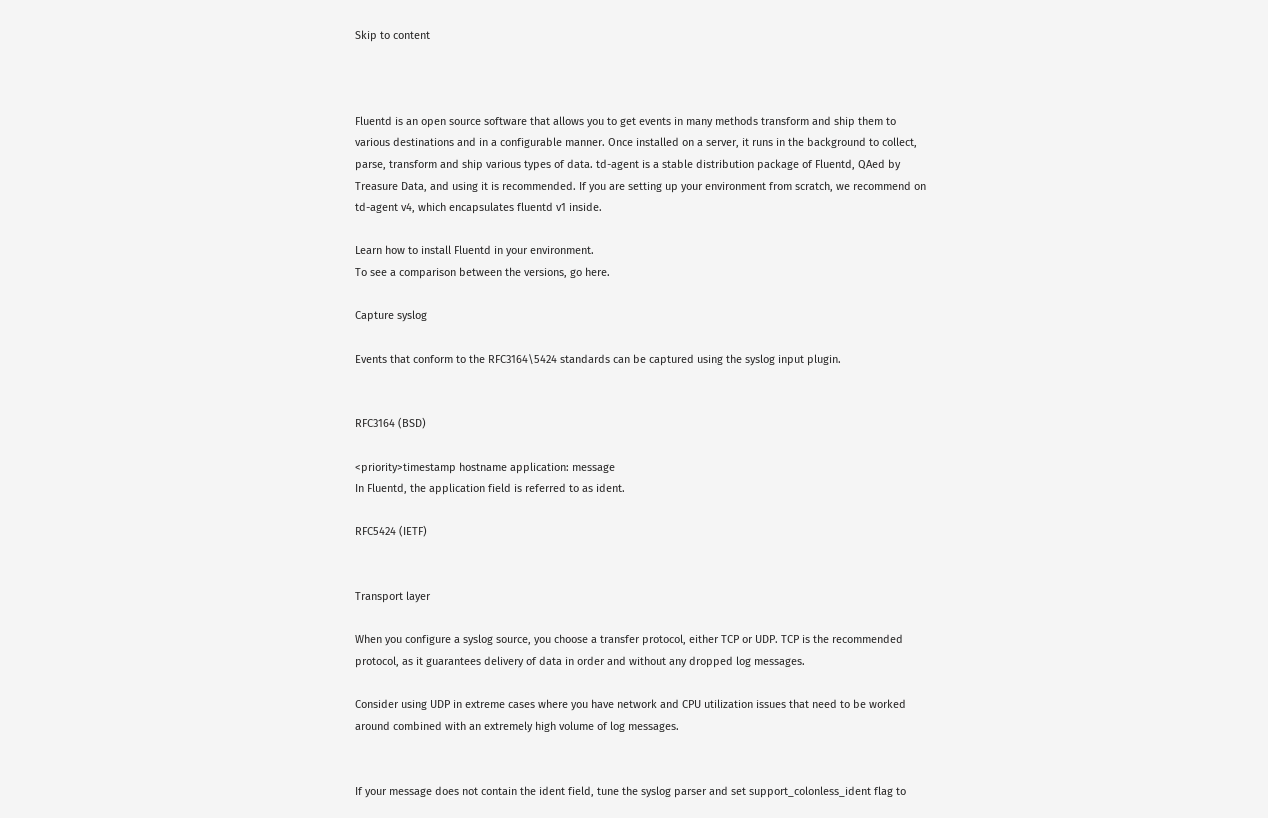Skip to content



Fluentd is an open source software that allows you to get events in many methods transform and ship them to various destinations and in a configurable manner. Once installed on a server, it runs in the background to collect, parse, transform and ship various types of data. td-agent is a stable distribution package of Fluentd, QAed by Treasure Data, and using it is recommended. If you are setting up your environment from scratch, we recommend on td-agent v4, which encapsulates fluentd v1 inside.

Learn how to install Fluentd in your environment.
To see a comparison between the versions, go here.

Capture syslog

Events that conform to the RFC3164\5424 standards can be captured using the syslog input plugin.


RFC3164 (BSD)

<priority>timestamp hostname application: message
In Fluentd, the application field is referred to as ident.

RFC5424 (IETF)


Transport layer

When you configure a syslog source, you choose a transfer protocol, either TCP or UDP. TCP is the recommended protocol, as it guarantees delivery of data in order and without any dropped log messages.

Consider using UDP in extreme cases where you have network and CPU utilization issues that need to be worked around combined with an extremely high volume of log messages.


If your message does not contain the ident field, tune the syslog parser and set support_colonless_ident flag to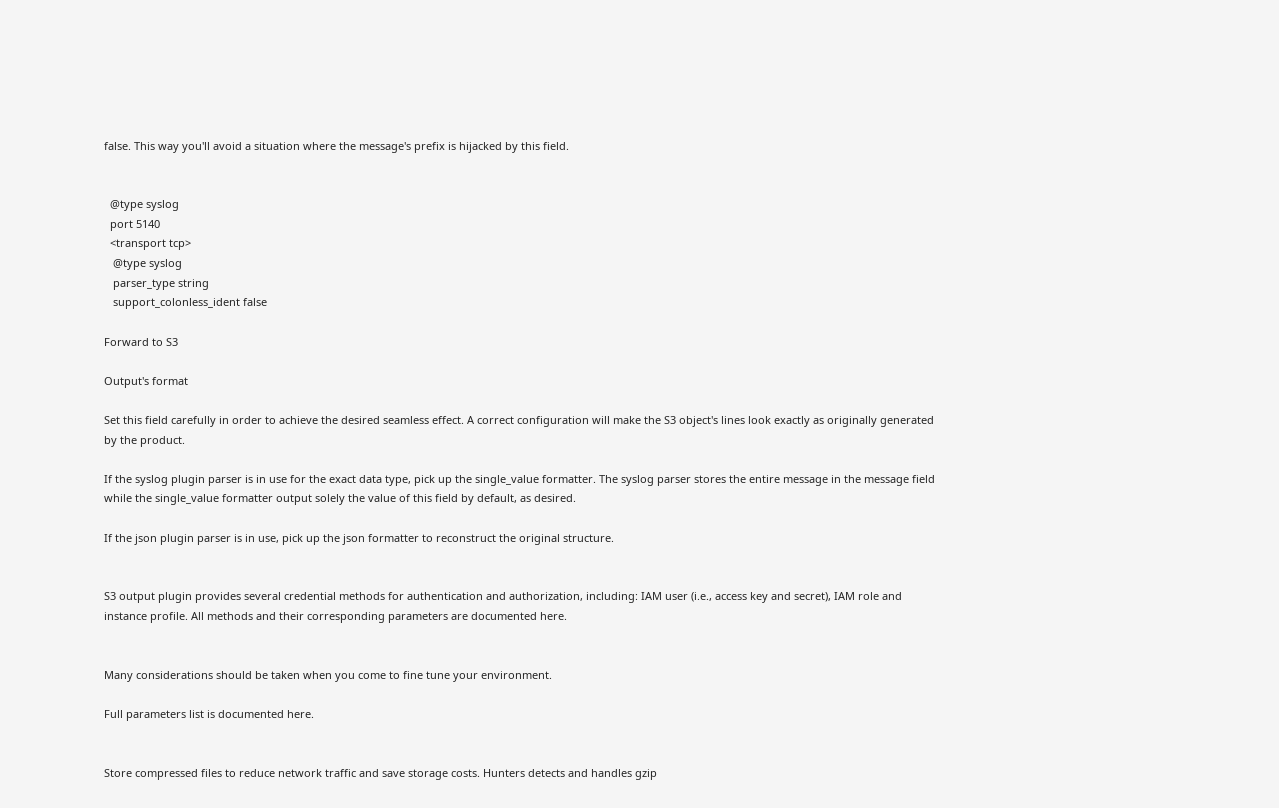false. This way you'll avoid a situation where the message's prefix is hijacked by this field.


  @type syslog
  port 5140
  <transport tcp>
   @type syslog
   parser_type string
   support_colonless_ident false

Forward to S3

Output's format

Set this field carefully in order to achieve the desired seamless effect. A correct configuration will make the S3 object's lines look exactly as originally generated by the product.

If the syslog plugin parser is in use for the exact data type, pick up the single_value formatter. The syslog parser stores the entire message in the message field while the single_value formatter output solely the value of this field by default, as desired.

If the json plugin parser is in use, pick up the json formatter to reconstruct the original structure.


S3 output plugin provides several credential methods for authentication and authorization, including: IAM user (i.e., access key and secret), IAM role and instance profile. All methods and their corresponding parameters are documented here.


Many considerations should be taken when you come to fine tune your environment.

Full parameters list is documented here.


Store compressed files to reduce network traffic and save storage costs. Hunters detects and handles gzip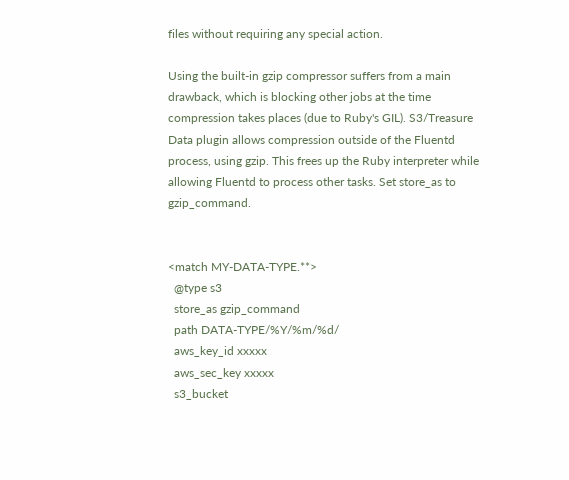files without requiring any special action.

Using the built-in gzip compressor suffers from a main drawback, which is blocking other jobs at the time compression takes places (due to Ruby's GIL). S3/Treasure Data plugin allows compression outside of the Fluentd process, using gzip. This frees up the Ruby interpreter while allowing Fluentd to process other tasks. Set store_as to gzip_command.


<match MY-DATA-TYPE.**>
  @type s3
  store_as gzip_command
  path DATA-TYPE/%Y/%m/%d/
  aws_key_id xxxxx
  aws_sec_key xxxxx
  s3_bucket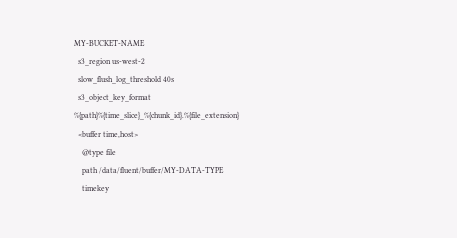MY-BUCKET-NAME
  s3_region us-west-2
  slow_flush_log_threshold 40s
  s3_object_key_format %{path}%{time_slice}_%{chunk_id}.%{file_extension}
  <buffer time,host>
    @type file
    path /data/fluent/buffer/MY-DATA-TYPE
    timekey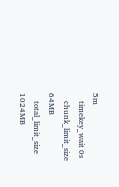5m
    timekey_wait 0s
    chunk_limit_size 64MB
    total_limit_size 1024MB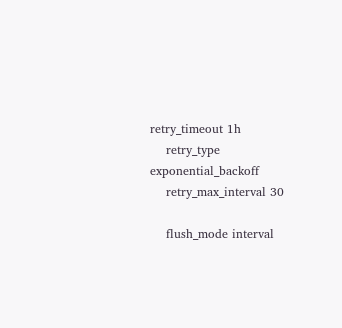retry_timeout 1h
    retry_type exponential_backoff
    retry_max_interval 30

    flush_mode interval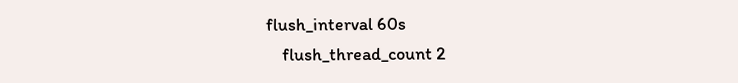flush_interval 60s
    flush_thread_count 2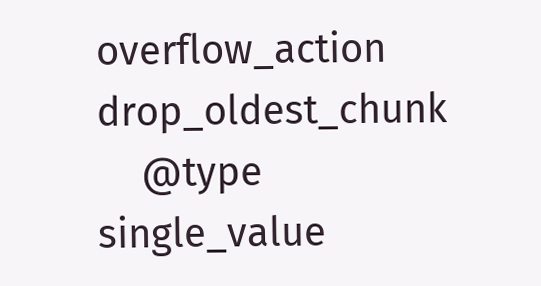overflow_action drop_oldest_chunk
    @type single_value